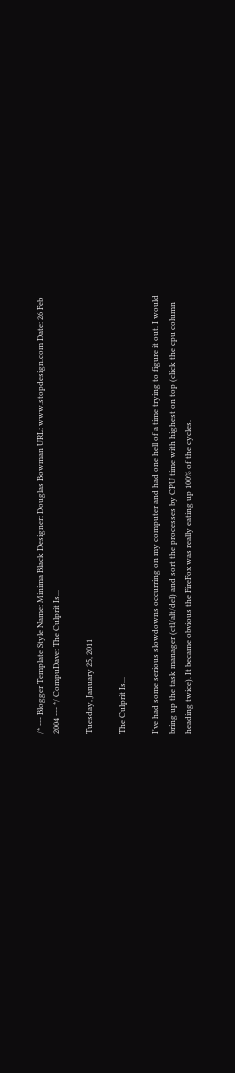/* --- Blogger Template Style Name: Minima Black Designer: Douglas Bowman URL: www.stopdesign.com Date: 26 Feb 2004 --- */ CompuDave: The Culprit Is...

Tuesday, January 25, 2011

The Culprit Is...

I've had some serious slowdowns occurring on my computer and had one hell of a time trying to figure it out. I would bring up the task manager (ctl/alt/del) and sort the processes by CPU time with highest on top (click the cpu column heading twice). It became obvious the FireFox was really eating up 100% of the cycles.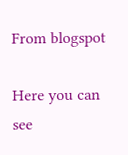From blogspot

Here you can see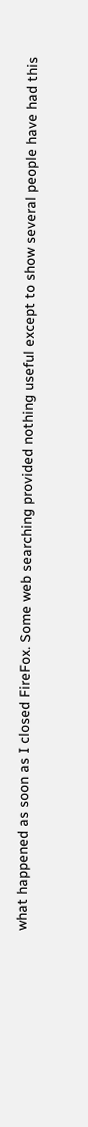what happened as soon as I closed FireFox. Some web searching provided nothing useful except to show several people have had this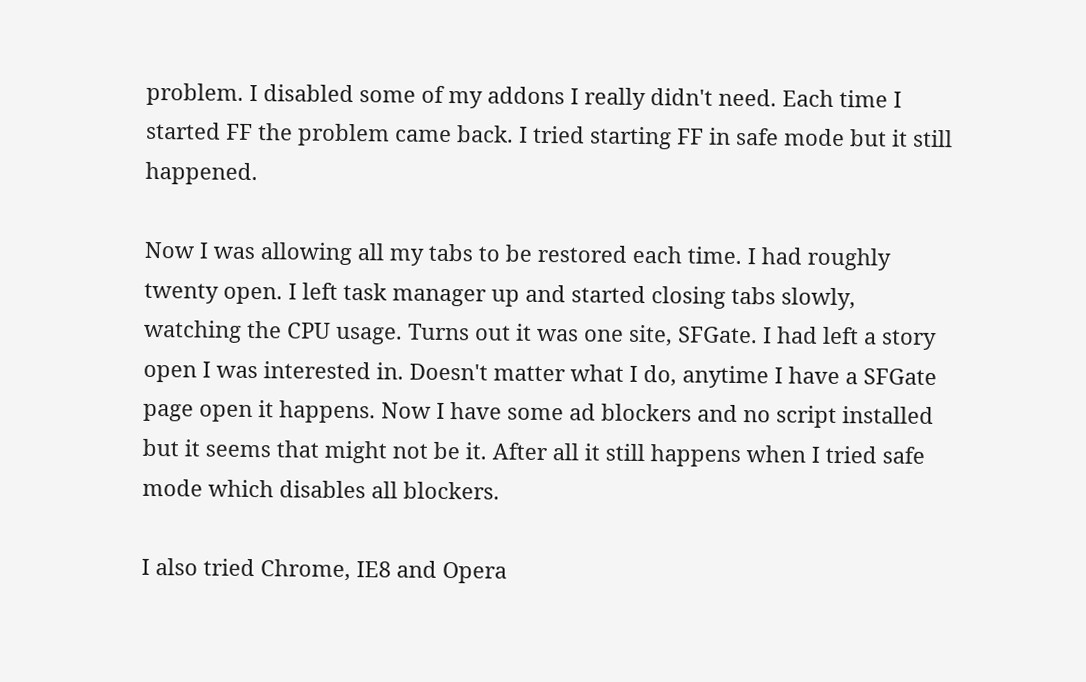problem. I disabled some of my addons I really didn't need. Each time I started FF the problem came back. I tried starting FF in safe mode but it still happened.

Now I was allowing all my tabs to be restored each time. I had roughly twenty open. I left task manager up and started closing tabs slowly, watching the CPU usage. Turns out it was one site, SFGate. I had left a story open I was interested in. Doesn't matter what I do, anytime I have a SFGate page open it happens. Now I have some ad blockers and no script installed but it seems that might not be it. After all it still happens when I tried safe mode which disables all blockers.

I also tried Chrome, IE8 and Opera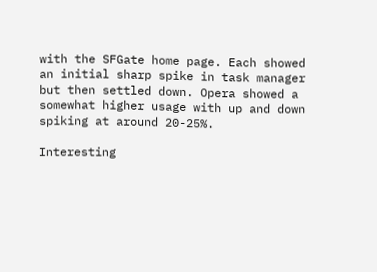with the SFGate home page. Each showed an initial sharp spike in task manager but then settled down. Opera showed a somewhat higher usage with up and down spiking at around 20-25%.

Interesting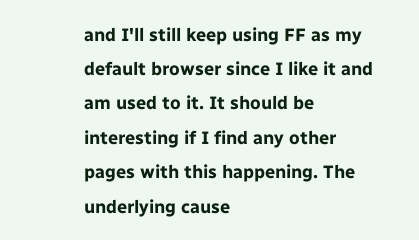and I'll still keep using FF as my default browser since I like it and am used to it. It should be interesting if I find any other pages with this happening. The underlying cause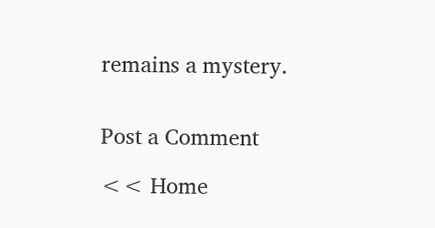remains a mystery.


Post a Comment

<< Home